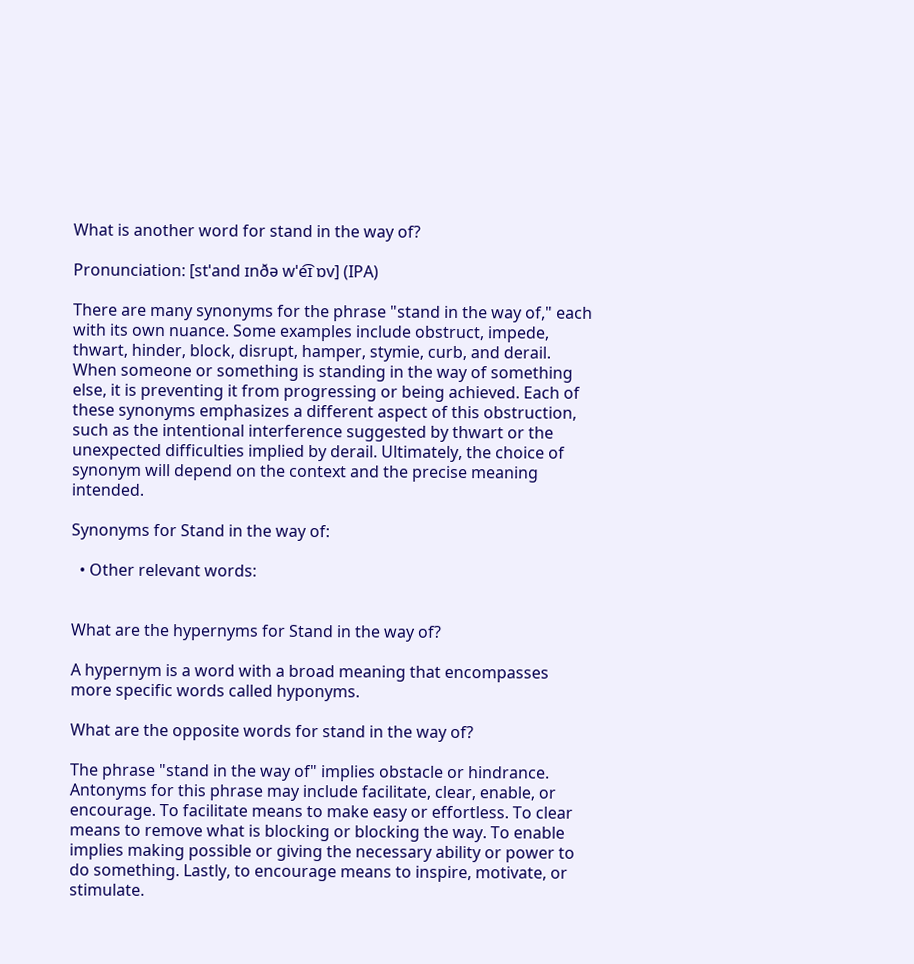What is another word for stand in the way of?

Pronunciation: [stˈand ɪnðə wˈe͡ɪ ɒv] (IPA)

There are many synonyms for the phrase "stand in the way of," each with its own nuance. Some examples include obstruct, impede, thwart, hinder, block, disrupt, hamper, stymie, curb, and derail. When someone or something is standing in the way of something else, it is preventing it from progressing or being achieved. Each of these synonyms emphasizes a different aspect of this obstruction, such as the intentional interference suggested by thwart or the unexpected difficulties implied by derail. Ultimately, the choice of synonym will depend on the context and the precise meaning intended.

Synonyms for Stand in the way of:

  • Other relevant words:


What are the hypernyms for Stand in the way of?

A hypernym is a word with a broad meaning that encompasses more specific words called hyponyms.

What are the opposite words for stand in the way of?

The phrase "stand in the way of" implies obstacle or hindrance. Antonyms for this phrase may include facilitate, clear, enable, or encourage. To facilitate means to make easy or effortless. To clear means to remove what is blocking or blocking the way. To enable implies making possible or giving the necessary ability or power to do something. Lastly, to encourage means to inspire, motivate, or stimulate.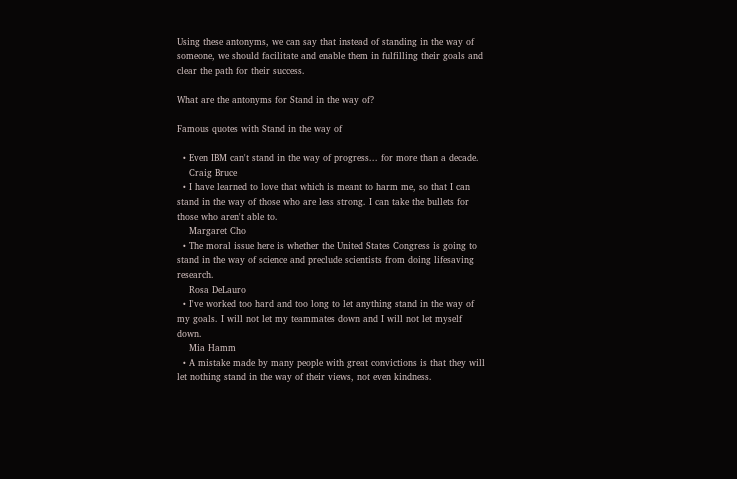Using these antonyms, we can say that instead of standing in the way of someone, we should facilitate and enable them in fulfilling their goals and clear the path for their success.

What are the antonyms for Stand in the way of?

Famous quotes with Stand in the way of

  • Even IBM can't stand in the way of progress... for more than a decade.
    Craig Bruce
  • I have learned to love that which is meant to harm me, so that I can stand in the way of those who are less strong. I can take the bullets for those who aren't able to.
    Margaret Cho
  • The moral issue here is whether the United States Congress is going to stand in the way of science and preclude scientists from doing lifesaving research.
    Rosa DeLauro
  • I've worked too hard and too long to let anything stand in the way of my goals. I will not let my teammates down and I will not let myself down.
    Mia Hamm
  • A mistake made by many people with great convictions is that they will let nothing stand in the way of their views, not even kindness.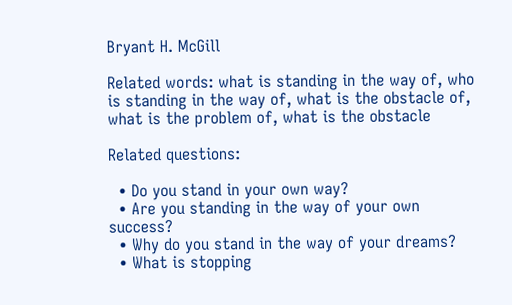Bryant H. McGill

Related words: what is standing in the way of, who is standing in the way of, what is the obstacle of, what is the problem of, what is the obstacle

Related questions:

  • Do you stand in your own way?
  • Are you standing in the way of your own success?
  • Why do you stand in the way of your dreams?
  • What is stopping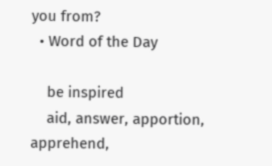you from?
  • Word of the Day

    be inspired
    aid, answer, apportion, apprehend,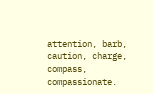attention, barb, caution, charge, compass, compassionate.